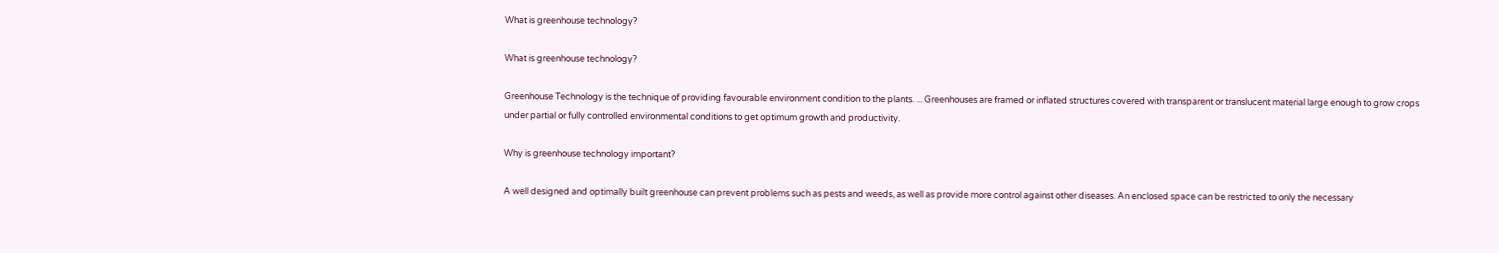What is greenhouse technology?

What is greenhouse technology?

Greenhouse Technology is the technique of providing favourable environment condition to the plants. ... Greenhouses are framed or inflated structures covered with transparent or translucent material large enough to grow crops under partial or fully controlled environmental conditions to get optimum growth and productivity.

Why is greenhouse technology important?

A well designed and optimally built greenhouse can prevent problems such as pests and weeds, as well as provide more control against other diseases. An enclosed space can be restricted to only the necessary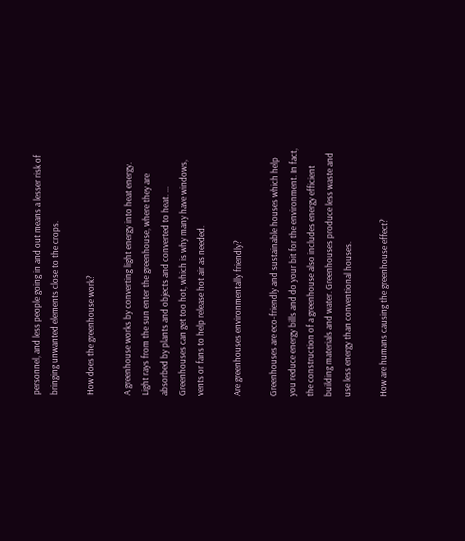personnel, and less people going in and out means a lesser risk of bringing unwanted elements close to the crops.

How does the greenhouse work?

A greenhouse works by converting light energy into heat energy. Light rays from the sun enter the greenhouse, where they are absorbed by plants and objects and converted to heat. ... Greenhouses can get too hot, which is why many have windows, vents or fans to help release hot air as needed.

Are greenhouses environmentally friendly?

Greenhouses are eco-friendly and sustainable houses which help you reduce energy bills and do your bit for the environment. In fact, the construction of a greenhouse also includes energy efficient building materials and water. Greenhouses produce less waste and use less energy than conventional houses.

How are humans causing the greenhouse effect?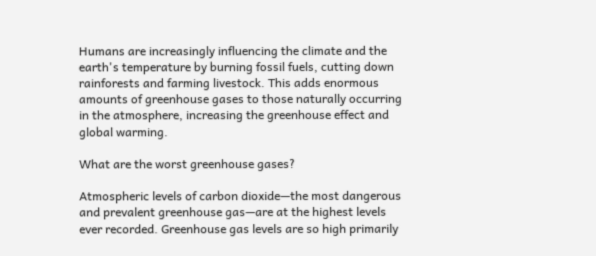Humans are increasingly influencing the climate and the earth's temperature by burning fossil fuels, cutting down rainforests and farming livestock. This adds enormous amounts of greenhouse gases to those naturally occurring in the atmosphere, increasing the greenhouse effect and global warming.

What are the worst greenhouse gases?

Atmospheric levels of carbon dioxide—the most dangerous and prevalent greenhouse gas—are at the highest levels ever recorded. Greenhouse gas levels are so high primarily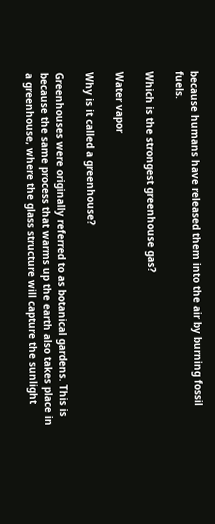because humans have released them into the air by burning fossil fuels.

Which is the strongest greenhouse gas?

Water vapor

Why is it called a greenhouse?

Greenhouses were originally referred to as botanical gardens. This is because the same process that warms up the earth also takes place in a greenhouse, where the glass structure will capture the sunlight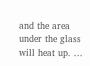and the area under the glass will heat up. ...